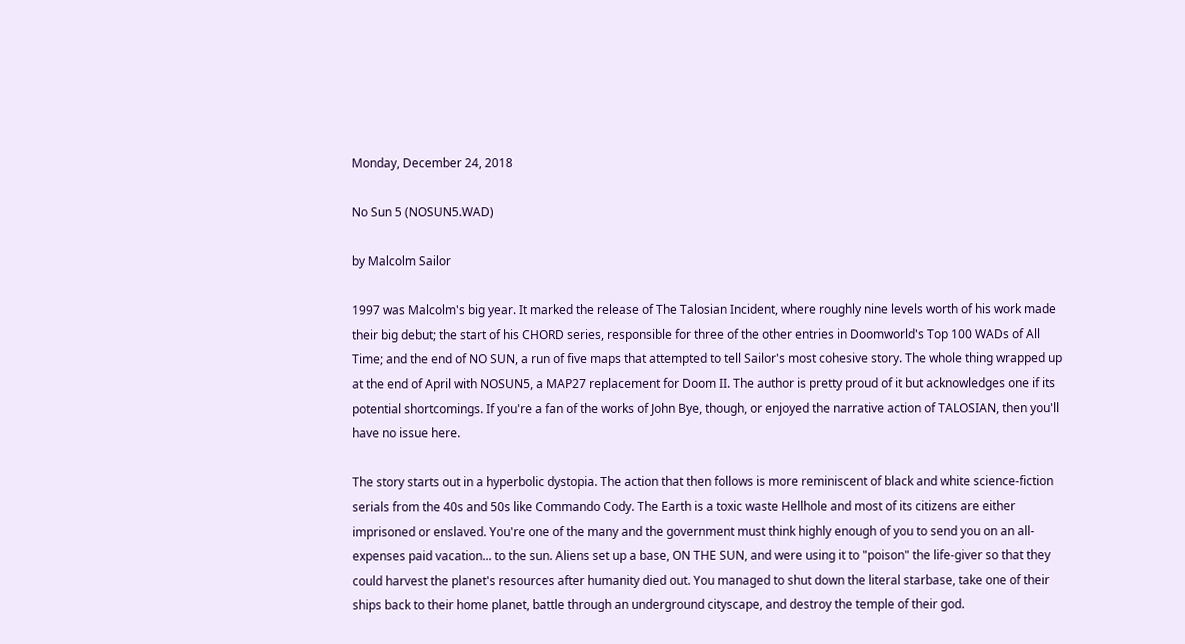Monday, December 24, 2018

No Sun 5 (NOSUN5.WAD)

by Malcolm Sailor

1997 was Malcolm's big year. It marked the release of The Talosian Incident, where roughly nine levels worth of his work made their big debut; the start of his CHORD series, responsible for three of the other entries in Doomworld's Top 100 WADs of All Time; and the end of NO SUN, a run of five maps that attempted to tell Sailor's most cohesive story. The whole thing wrapped up at the end of April with NOSUN5, a MAP27 replacement for Doom II. The author is pretty proud of it but acknowledges one if its potential shortcomings. If you're a fan of the works of John Bye, though, or enjoyed the narrative action of TALOSIAN, then you'll have no issue here.

The story starts out in a hyperbolic dystopia. The action that then follows is more reminiscent of black and white science-fiction serials from the 40s and 50s like Commando Cody. The Earth is a toxic waste Hellhole and most of its citizens are either imprisoned or enslaved. You're one of the many and the government must think highly enough of you to send you on an all-expenses paid vacation... to the sun. Aliens set up a base, ON THE SUN, and were using it to "poison" the life-giver so that they could harvest the planet's resources after humanity died out. You managed to shut down the literal starbase, take one of their ships back to their home planet, battle through an underground cityscape, and destroy the temple of their god.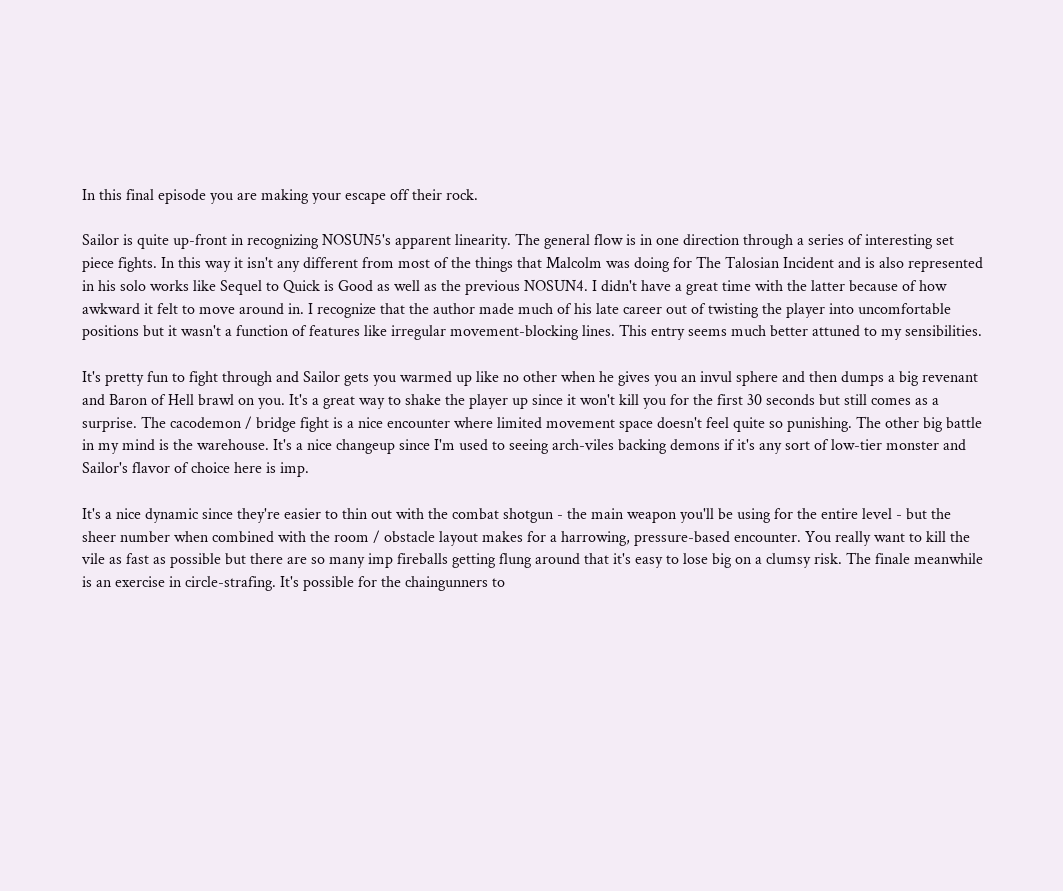In this final episode you are making your escape off their rock.

Sailor is quite up-front in recognizing NOSUN5's apparent linearity. The general flow is in one direction through a series of interesting set piece fights. In this way it isn't any different from most of the things that Malcolm was doing for The Talosian Incident and is also represented in his solo works like Sequel to Quick is Good as well as the previous NOSUN4. I didn't have a great time with the latter because of how awkward it felt to move around in. I recognize that the author made much of his late career out of twisting the player into uncomfortable positions but it wasn't a function of features like irregular movement-blocking lines. This entry seems much better attuned to my sensibilities.

It's pretty fun to fight through and Sailor gets you warmed up like no other when he gives you an invul sphere and then dumps a big revenant and Baron of Hell brawl on you. It's a great way to shake the player up since it won't kill you for the first 30 seconds but still comes as a surprise. The cacodemon / bridge fight is a nice encounter where limited movement space doesn't feel quite so punishing. The other big battle in my mind is the warehouse. It's a nice changeup since I'm used to seeing arch-viles backing demons if it's any sort of low-tier monster and Sailor's flavor of choice here is imp.

It's a nice dynamic since they're easier to thin out with the combat shotgun - the main weapon you'll be using for the entire level - but the sheer number when combined with the room / obstacle layout makes for a harrowing, pressure-based encounter. You really want to kill the vile as fast as possible but there are so many imp fireballs getting flung around that it's easy to lose big on a clumsy risk. The finale meanwhile is an exercise in circle-strafing. It's possible for the chaingunners to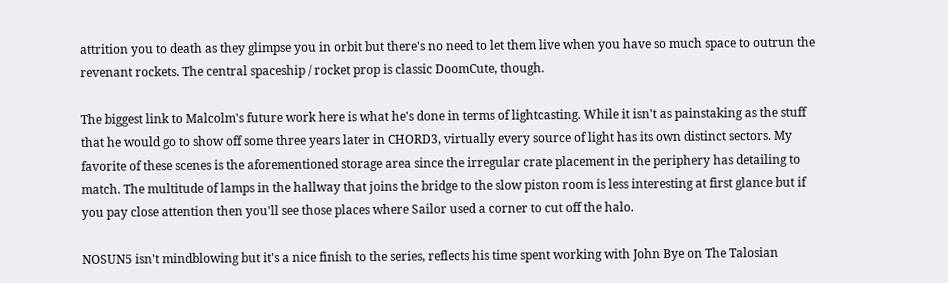attrition you to death as they glimpse you in orbit but there's no need to let them live when you have so much space to outrun the revenant rockets. The central spaceship / rocket prop is classic DoomCute, though.

The biggest link to Malcolm's future work here is what he's done in terms of lightcasting. While it isn't as painstaking as the stuff that he would go to show off some three years later in CHORD3, virtually every source of light has its own distinct sectors. My favorite of these scenes is the aforementioned storage area since the irregular crate placement in the periphery has detailing to match. The multitude of lamps in the hallway that joins the bridge to the slow piston room is less interesting at first glance but if you pay close attention then you'll see those places where Sailor used a corner to cut off the halo.

NOSUN5 isn't mindblowing but it's a nice finish to the series, reflects his time spent working with John Bye on The Talosian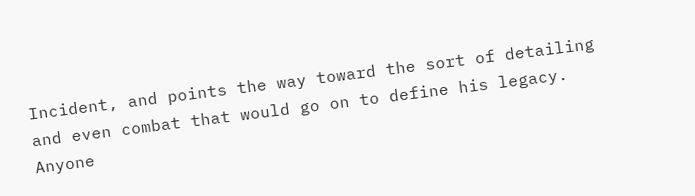Incident, and points the way toward the sort of detailing and even combat that would go on to define his legacy. Anyone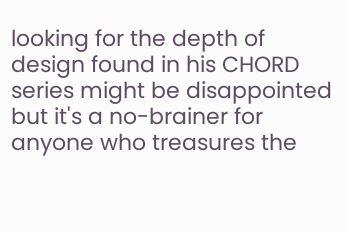looking for the depth of design found in his CHORD series might be disappointed but it's a no-brainer for anyone who treasures the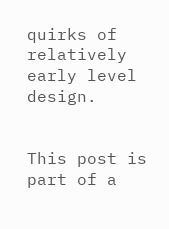quirks of relatively early level design.


This post is part of a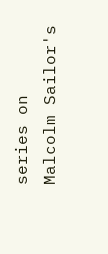series on
Malcolm Sailor's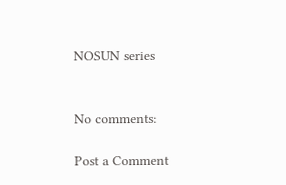NOSUN series


No comments:

Post a Comment